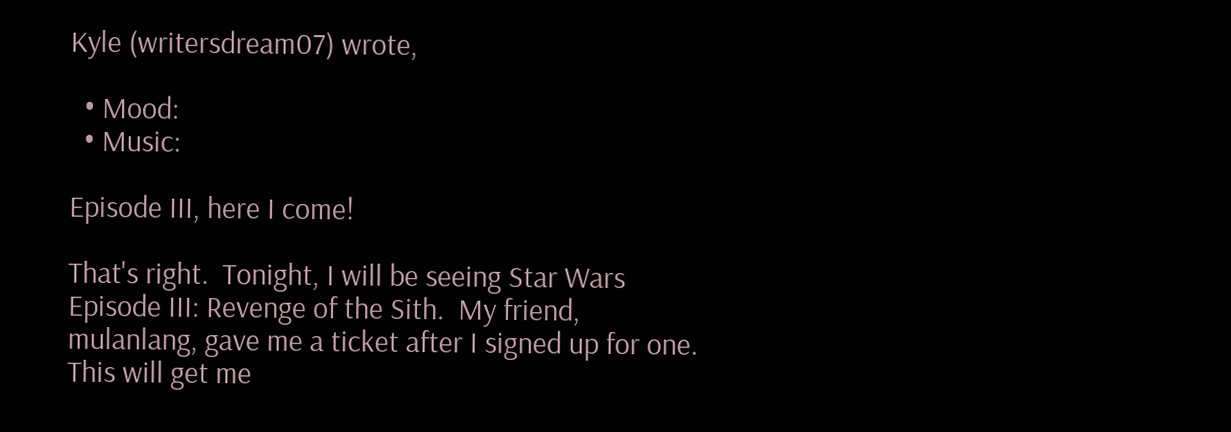Kyle (writersdream07) wrote,

  • Mood:
  • Music:

Episode III, here I come!

That's right.  Tonight, I will be seeing Star Wars Episode III: Revenge of the Sith.  My friend, mulanlang, gave me a ticket after I signed up for one.  This will get me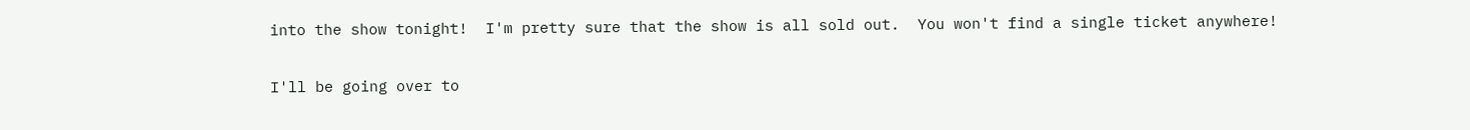into the show tonight!  I'm pretty sure that the show is all sold out.  You won't find a single ticket anywhere!

I'll be going over to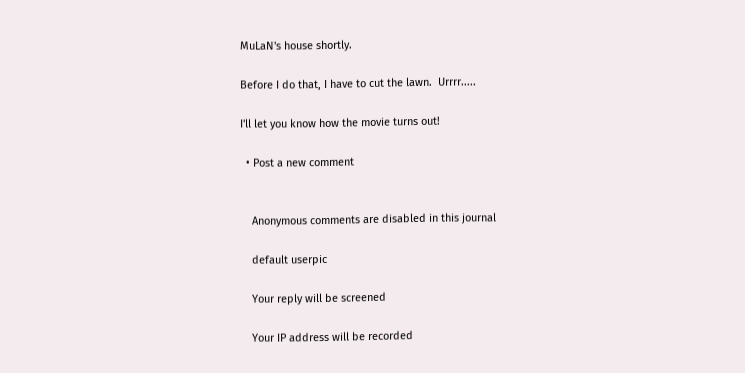MuLaN's house shortly.

Before I do that, I have to cut the lawn.  Urrrr.....

I'll let you know how the movie turns out!

  • Post a new comment


    Anonymous comments are disabled in this journal

    default userpic

    Your reply will be screened

    Your IP address will be recorded